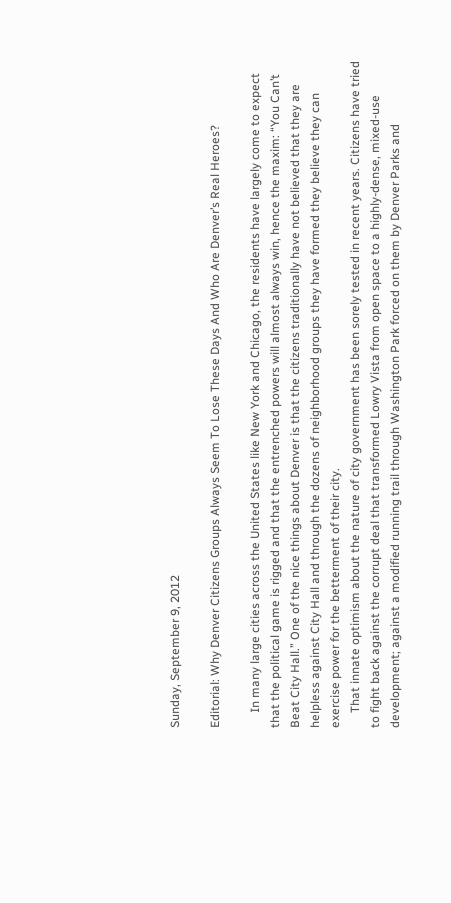Sunday, September 9, 2012

Editorial: Why Denver Citizens Groups Always Seem To Lose These Days And Who Are Denver’s Real Heroes?

     In many large cities across the United States like New York and Chicago, the residents have largely come to expect that the political game is rigged and that the entrenched powers will almost always win, hence the maxim: “You Can’t Beat City Hall.” One of the nice things about Denver is that the citizens traditionally have not believed that they are helpless against City Hall and through the dozens of neighborhood groups they have formed they believe they can exercise power for the betterment of their city.
     That innate optimism about the nature of city government has been sorely tested in recent years. Citizens have tried to fight back against the corrupt deal that transformed Lowry Vista from open space to a highly-dense, mixed-use development; against a modified running trail through Washington Park forced on them by Denver Parks and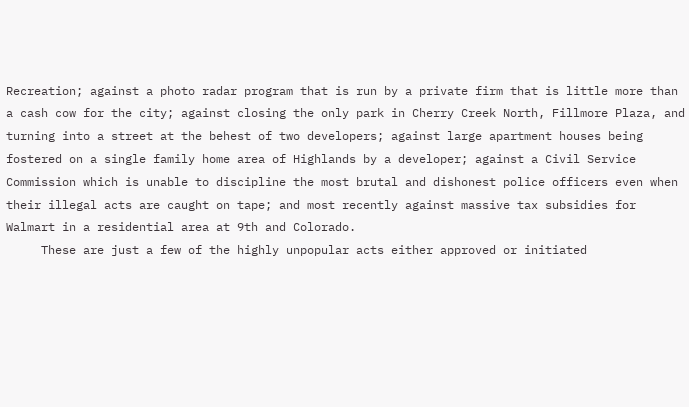Recreation; against a photo radar program that is run by a private firm that is little more than a cash cow for the city; against closing the only park in Cherry Creek North, Fillmore Plaza, and turning into a street at the behest of two developers; against large apartment houses being fostered on a single family home area of Highlands by a developer; against a Civil Service Commission which is unable to discipline the most brutal and dishonest police officers even when their illegal acts are caught on tape; and most recently against massive tax subsidies for Walmart in a residential area at 9th and Colorado.
     These are just a few of the highly unpopular acts either approved or initiated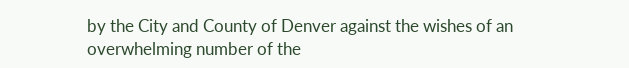by the City and County of Denver against the wishes of an overwhelming number of the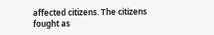affected citizens. The citizens fought as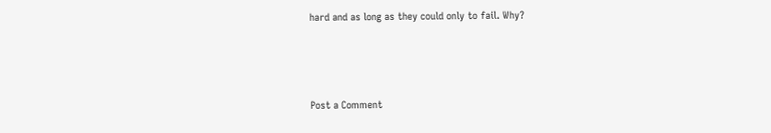hard and as long as they could only to fail. Why?



Post a Comment